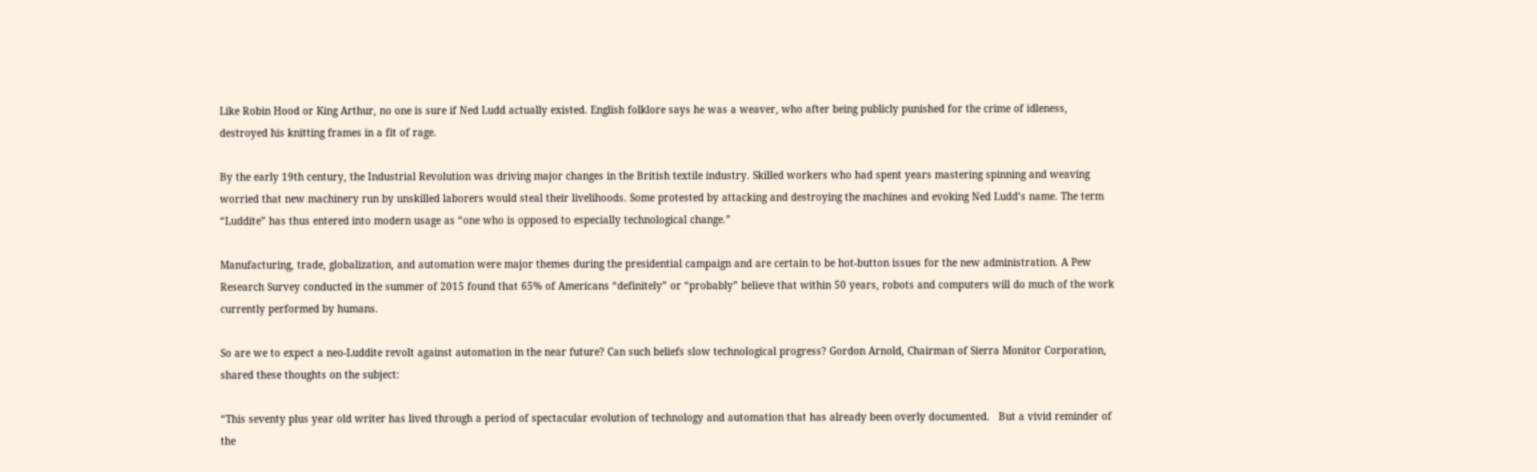Like Robin Hood or King Arthur, no one is sure if Ned Ludd actually existed. English folklore says he was a weaver, who after being publicly punished for the crime of idleness, destroyed his knitting frames in a fit of rage.

By the early 19th century, the Industrial Revolution was driving major changes in the British textile industry. Skilled workers who had spent years mastering spinning and weaving worried that new machinery run by unskilled laborers would steal their livelihoods. Some protested by attacking and destroying the machines and evoking Ned Ludd’s name. The term “Luddite” has thus entered into modern usage as “one who is opposed to especially technological change.”

Manufacturing, trade, globalization, and automation were major themes during the presidential campaign and are certain to be hot-button issues for the new administration. A Pew Research Survey conducted in the summer of 2015 found that 65% of Americans “definitely” or “probably” believe that within 50 years, robots and computers will do much of the work currently performed by humans.

So are we to expect a neo-Luddite revolt against automation in the near future? Can such beliefs slow technological progress? Gordon Arnold, Chairman of Sierra Monitor Corporation, shared these thoughts on the subject:

“This seventy plus year old writer has lived through a period of spectacular evolution of technology and automation that has already been overly documented.   But a vivid reminder of the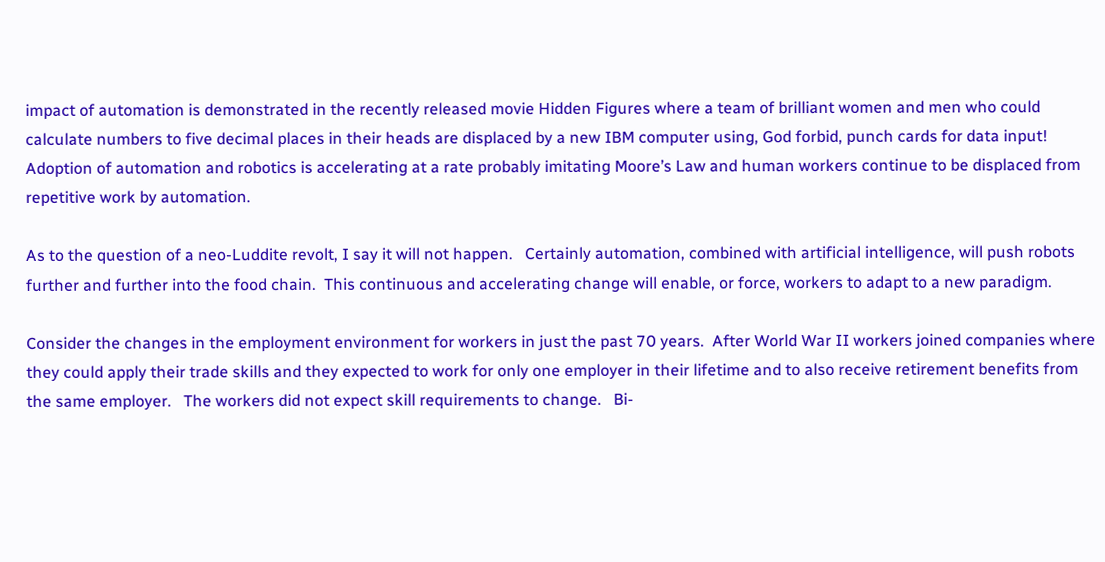impact of automation is demonstrated in the recently released movie Hidden Figures where a team of brilliant women and men who could calculate numbers to five decimal places in their heads are displaced by a new IBM computer using, God forbid, punch cards for data input!   Adoption of automation and robotics is accelerating at a rate probably imitating Moore’s Law and human workers continue to be displaced from repetitive work by automation.

As to the question of a neo-Luddite revolt, I say it will not happen.   Certainly automation, combined with artificial intelligence, will push robots further and further into the food chain.  This continuous and accelerating change will enable, or force, workers to adapt to a new paradigm.

Consider the changes in the employment environment for workers in just the past 70 years.  After World War II workers joined companies where they could apply their trade skills and they expected to work for only one employer in their lifetime and to also receive retirement benefits from the same employer.   The workers did not expect skill requirements to change.   Bi-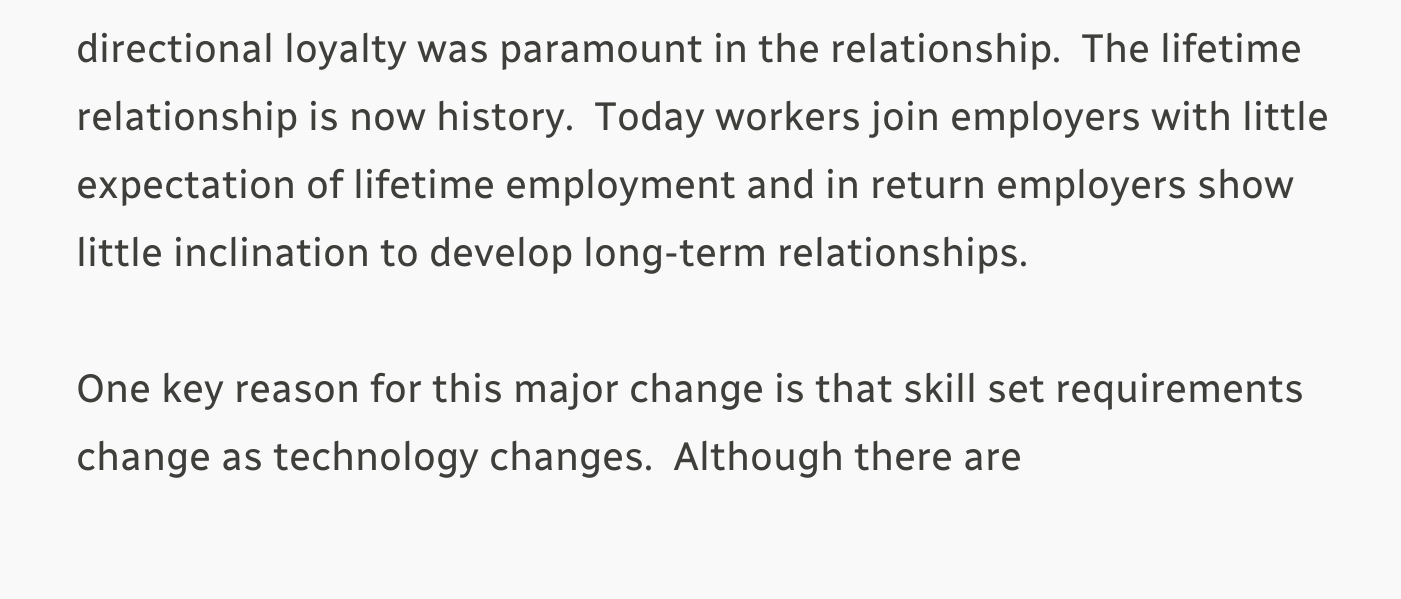directional loyalty was paramount in the relationship.  The lifetime relationship is now history.  Today workers join employers with little expectation of lifetime employment and in return employers show little inclination to develop long-term relationships.

One key reason for this major change is that skill set requirements change as technology changes.  Although there are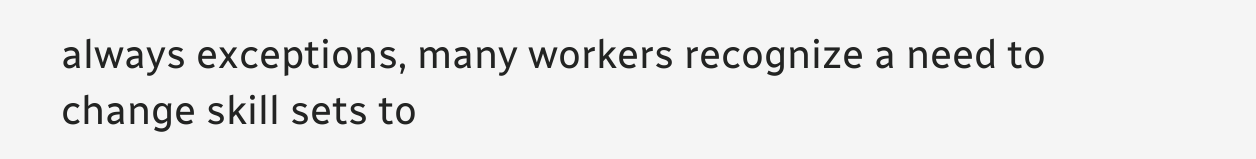always exceptions, many workers recognize a need to change skill sets to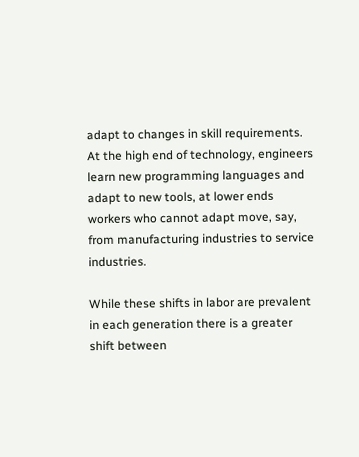adapt to changes in skill requirements.  At the high end of technology, engineers learn new programming languages and adapt to new tools, at lower ends workers who cannot adapt move, say, from manufacturing industries to service industries.

While these shifts in labor are prevalent in each generation there is a greater shift between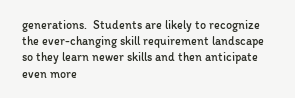generations.  Students are likely to recognize the ever-changing skill requirement landscape so they learn newer skills and then anticipate even more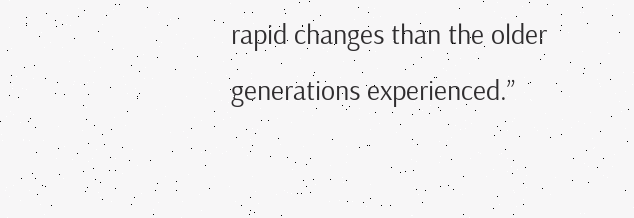rapid changes than the older generations experienced.”